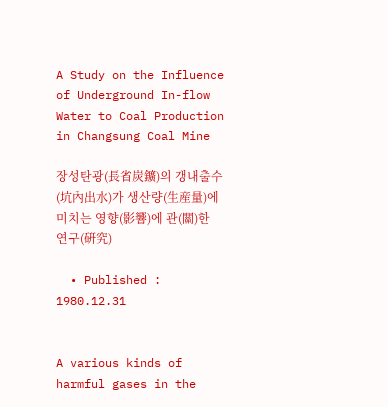A Study on the Influence of Underground In-flow Water to Coal Production in Changsung Coal Mine

장성탄광(長省炭鑛)의 갱내출수(坑內出水)가 생산량(生産量)에 미치는 영향(影響)에 관(關)한 연구(硏究)

  • Published : 1980.12.31


A various kinds of harmful gases in the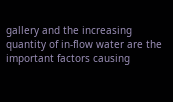gallery and the increasing quantity of in-flow water are the important factors causing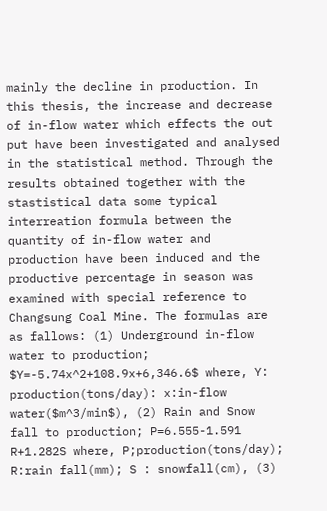mainly the decline in production. In this thesis, the increase and decrease of in-flow water which effects the out put have been investigated and analysed in the statistical method. Through the results obtained together with the stastistical data some typical interreation formula between the quantity of in-flow water and production have been induced and the productive percentage in season was examined with special reference to Changsung Coal Mine. The formulas are as fallows: (1) Underground in-flow water to production; $Y=-5.74x^2+108.9x+6,346.6$ where, Y: production(tons/day): x:in-flow water($m^3/min$), (2) Rain and Snow fall to production; P=6.555-1.591 R+1.282S where, P;production(tons/day); R:rain fall(mm); S : snowfall(cm), (3)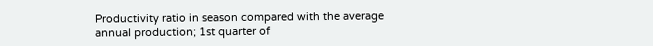Productivity ratio in season compared with the average annual production; 1st quarter of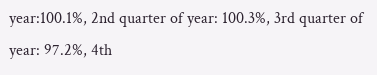year:100.1%, 2nd quarter of year: 100.3%, 3rd quarter of year: 97.2%, 4th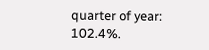quarter of year: 102.4%.